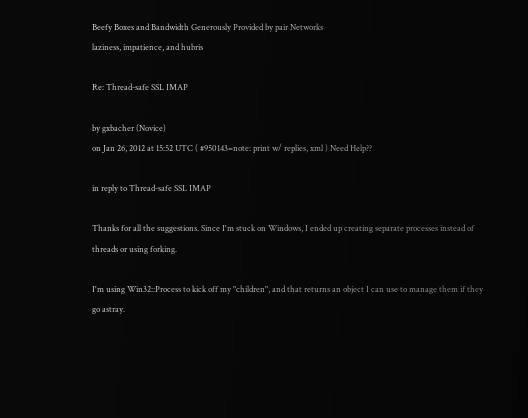Beefy Boxes and Bandwidth Generously Provided by pair Networks
laziness, impatience, and hubris

Re: Thread-safe SSL IMAP

by gxbacher (Novice)
on Jan 26, 2012 at 15:52 UTC ( #950143=note: print w/ replies, xml ) Need Help??

in reply to Thread-safe SSL IMAP

Thanks for all the suggestions. Since I'm stuck on Windows, I ended up creating separate processes instead of threads or using forking.

I'm using Win32::Process to kick off my "children", and that returns an object I can use to manage them if they go astray.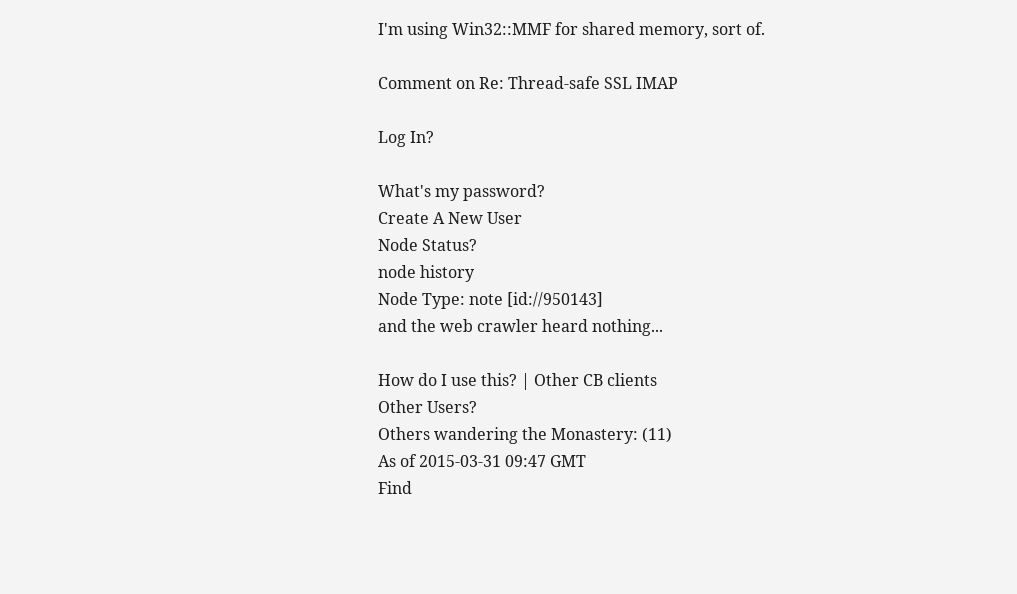I'm using Win32::MMF for shared memory, sort of.

Comment on Re: Thread-safe SSL IMAP

Log In?

What's my password?
Create A New User
Node Status?
node history
Node Type: note [id://950143]
and the web crawler heard nothing...

How do I use this? | Other CB clients
Other Users?
Others wandering the Monastery: (11)
As of 2015-03-31 09:47 GMT
Find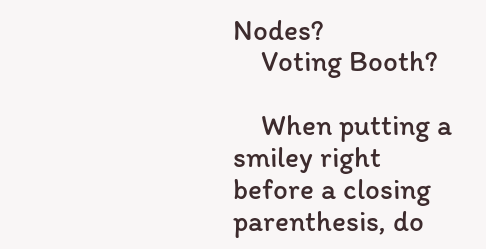Nodes?
    Voting Booth?

    When putting a smiley right before a closing parenthesis, do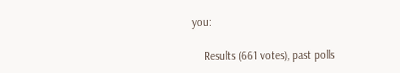you:

    Results (661 votes), past polls